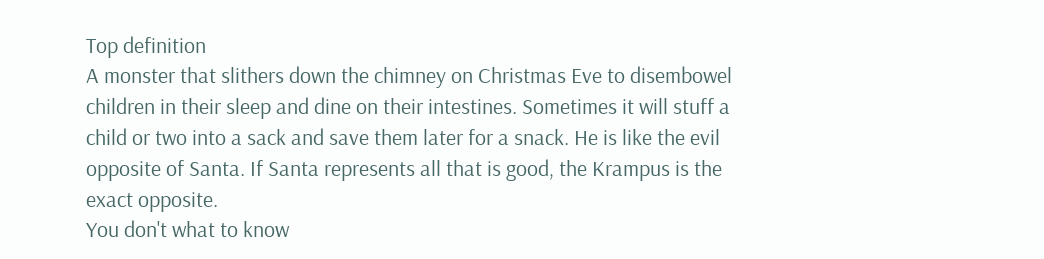Top definition
A monster that slithers down the chimney on Christmas Eve to disembowel children in their sleep and dine on their intestines. Sometimes it will stuff a child or two into a sack and save them later for a snack. He is like the evil opposite of Santa. If Santa represents all that is good, the Krampus is the exact opposite.
You don't what to know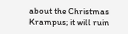about the Christmas Krampus; it will ruin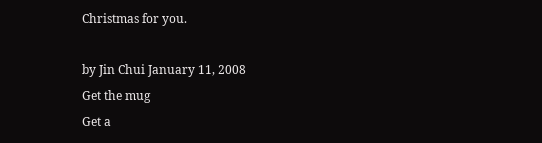Christmas for you.

by Jin Chui January 11, 2008
Get the mug
Get a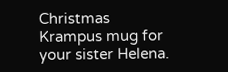Christmas Krampus mug for your sister Helena.